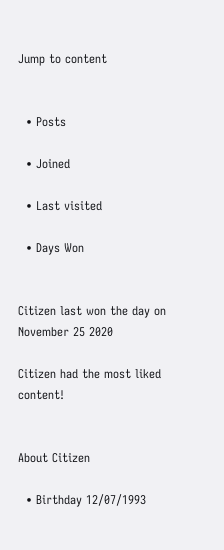Jump to content


  • Posts

  • Joined

  • Last visited

  • Days Won


Citizen last won the day on November 25 2020

Citizen had the most liked content!


About Citizen

  • Birthday 12/07/1993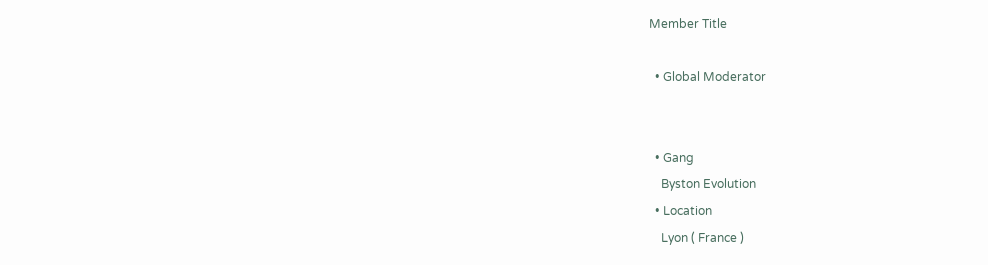Member Title

  • Global Moderator


  • Gang
    Byston Evolution
  • Location
    Lyon ( France )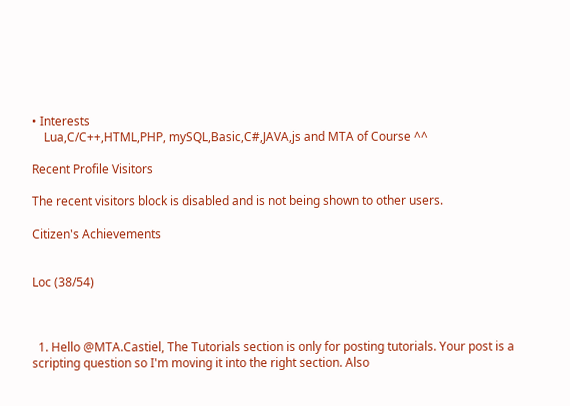• Interests
    Lua,C/C++,HTML,PHP, mySQL,Basic,C#,JAVA,js and MTA of Course ^^

Recent Profile Visitors

The recent visitors block is disabled and is not being shown to other users.

Citizen's Achievements


Loc (38/54)



  1. Hello @MTA.Castiel, The Tutorials section is only for posting tutorials. Your post is a scripting question so I'm moving it into the right section. Also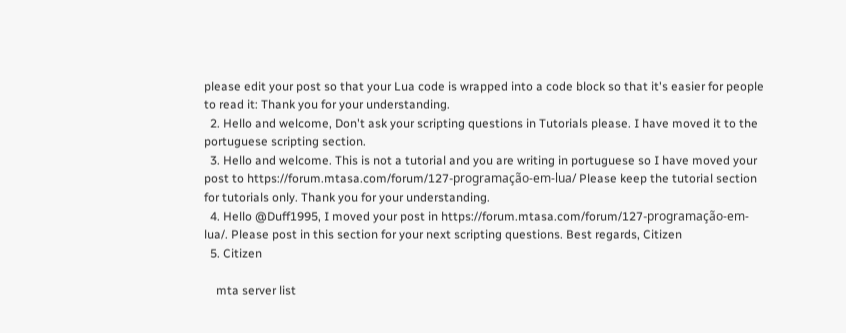please edit your post so that your Lua code is wrapped into a code block so that it's easier for people to read it: Thank you for your understanding.
  2. Hello and welcome, Don't ask your scripting questions in Tutorials please. I have moved it to the portuguese scripting section.
  3. Hello and welcome. This is not a tutorial and you are writing in portuguese so I have moved your post to https://forum.mtasa.com/forum/127-programação-em-lua/ Please keep the tutorial section for tutorials only. Thank you for your understanding.
  4. Hello @Duff1995, I moved your post in https://forum.mtasa.com/forum/127-programação-em-lua/. Please post in this section for your next scripting questions. Best regards, Citizen
  5. Citizen

    mta server list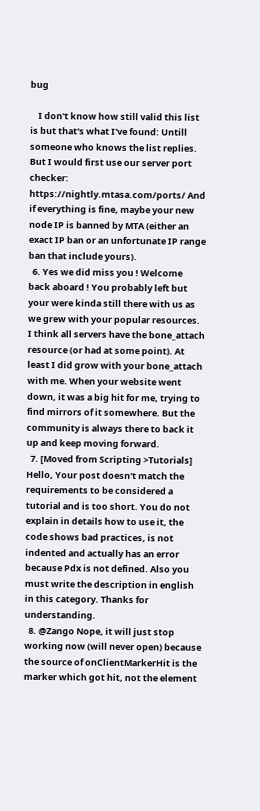bug

    I don't know how still valid this list is but that's what I've found: Untill someone who knows the list replies. But I would first use our server port checker: https://nightly.mtasa.com/ports/ And if everything is fine, maybe your new node IP is banned by MTA (either an exact IP ban or an unfortunate IP range ban that include yours).
  6. Yes we did miss you ! Welcome back aboard ! You probably left but your were kinda still there with us as we grew with your popular resources. I think all servers have the bone_attach resource (or had at some point). At least I did grow with your bone_attach with me. When your website went down, it was a big hit for me, trying to find mirrors of it somewhere. But the community is always there to back it up and keep moving forward.
  7. [Moved from Scripting >Tutorials] Hello, Your post doesn't match the requirements to be considered a tutorial and is too short. You do not explain in details how to use it, the code shows bad practices, is not indented and actually has an error because Pdx is not defined. Also you must write the description in english in this category. Thanks for understanding.
  8. @Zango Nope, it will just stop working now (will never open) because the source of onClientMarkerHit is the marker which got hit, not the element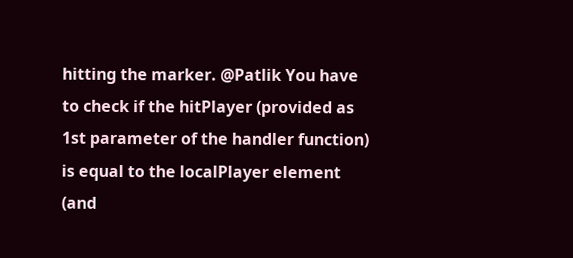hitting the marker. @Patlik You have to check if the hitPlayer (provided as 1st parameter of the handler function) is equal to the localPlayer element (and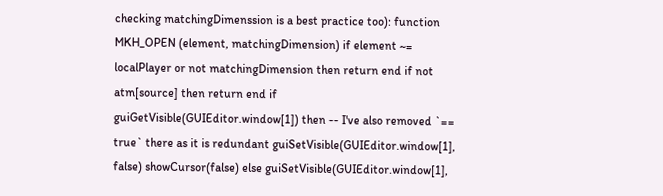checking matchingDimenssion is a best practice too): function MKH_OPEN (element, matchingDimension) if element ~= localPlayer or not matchingDimension then return end if not atm[source] then return end if guiGetVisible(GUIEditor.window[1]) then -- I've also removed `== true` there as it is redundant guiSetVisible(GUIEditor.window[1], false) showCursor(false) else guiSetVisible(GUIEditor.window[1],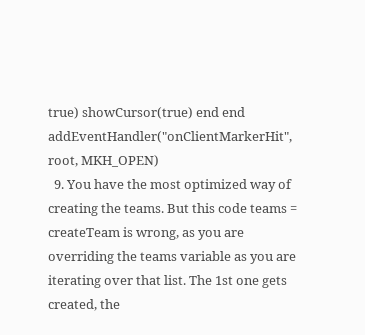true) showCursor(true) end end addEventHandler("onClientMarkerHit", root, MKH_OPEN)
  9. You have the most optimized way of creating the teams. But this code teams = createTeam is wrong, as you are overriding the teams variable as you are iterating over that list. The 1st one gets created, the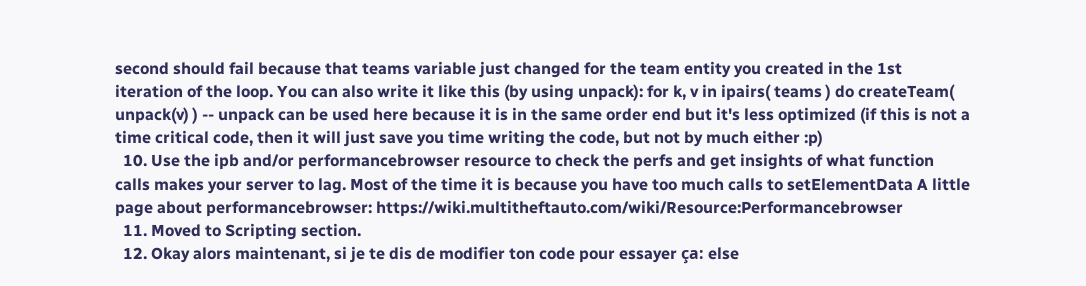second should fail because that teams variable just changed for the team entity you created in the 1st iteration of the loop. You can also write it like this (by using unpack): for k, v in ipairs( teams ) do createTeam( unpack(v) ) -- unpack can be used here because it is in the same order end but it's less optimized (if this is not a time critical code, then it will just save you time writing the code, but not by much either :p)
  10. Use the ipb and/or performancebrowser resource to check the perfs and get insights of what function calls makes your server to lag. Most of the time it is because you have too much calls to setElementData A little page about performancebrowser: https://wiki.multitheftauto.com/wiki/Resource:Performancebrowser
  11. Moved to Scripting section.
  12. Okay alors maintenant, si je te dis de modifier ton code pour essayer ça: else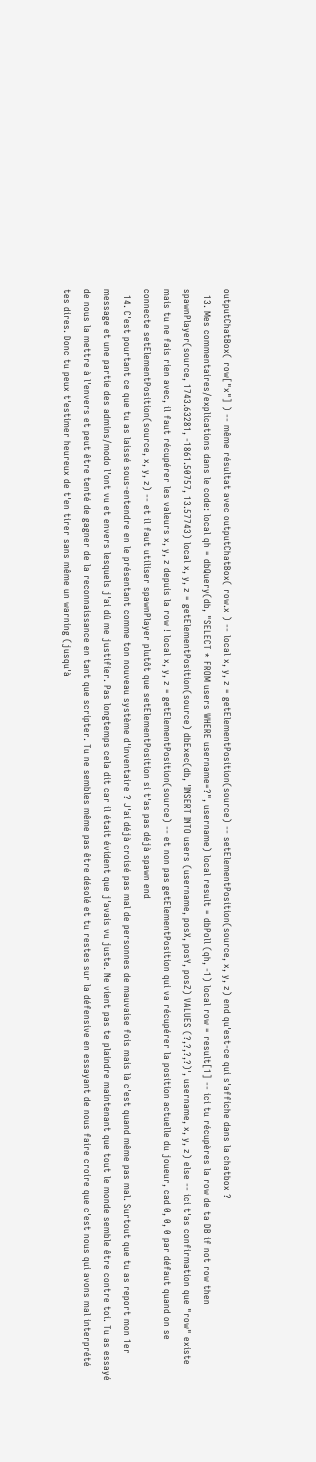outputChatBox( row["x"] ) -- même résultat avec outputChatBox( row.x ) -- local x, y, z = getElementPosition(source) -- setElementPosition(source, x, y, z) end qu'est-ce qui s'affiche dans la chatbox ?
  13. Mes commentaires/explications dans le code: local qh = dbQuery(db, "SELECT * FROM users WHERE username=?", username) local result = dbPoll (qh, -1) local row = result[1] -- ici tu récupères la row de ta DB if not row then spawnPlayer(source, 1743.63281, -1861.50757, 13.57743) local x, y, z = getElementPosition(source) dbExec(db, 'INSERT INTO users (username, posX, posY, posZ) VALUES (?,?,?,?)', username, x, y, z) else -- ici t'as confirmation que "row" existe mais tu ne fais rien avec, il faut récupérer les valeurs x, y, z depuis la row ! local x, y, z = getElementPosition(source) -- et non pas getElementPosition qui va récupérer la position actuelle du joueur, cad 0, 0, 0 par défaut quand on se connecte setElementPosition(source, x, y, z) -- et il faut utiliser spawnPlayer plutôt que setElementPosition si t'as pas déjà spawn end
  14. C'est pourtant ce que tu as laissé sous-entendre en le présentant comme ton nouveau système d'inventaire ? J'ai déjà croisé pas mal de personnes de mauvaise fois mais là c'est quand même pas mal. Surtout que tu as report mon 1er message et une partie des admins/modo l'ont vu et envers lesquels j'ai dû me justifier. Pas longtemps cela dit car il était évident que j'avais vu juste. Ne vient pas te plaindre maintenant que tout le monde semble être contre toi. Tu as essayé de nous la mettre à l'envers et peut être tenté de gagner de la reconnaissance en tant que scripter. Tu ne sembles même pas être désolé et tu restes sur la défensive en essayant de nous faire croire que c'est nous qui avons mal interprété tes dires. Donc tu peux t'estimer heureux de t'en tirer sans même un warning (jusqu'à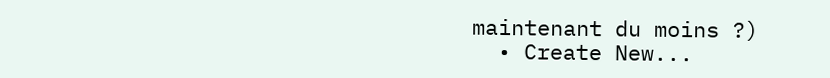maintenant du moins ?)
  • Create New...